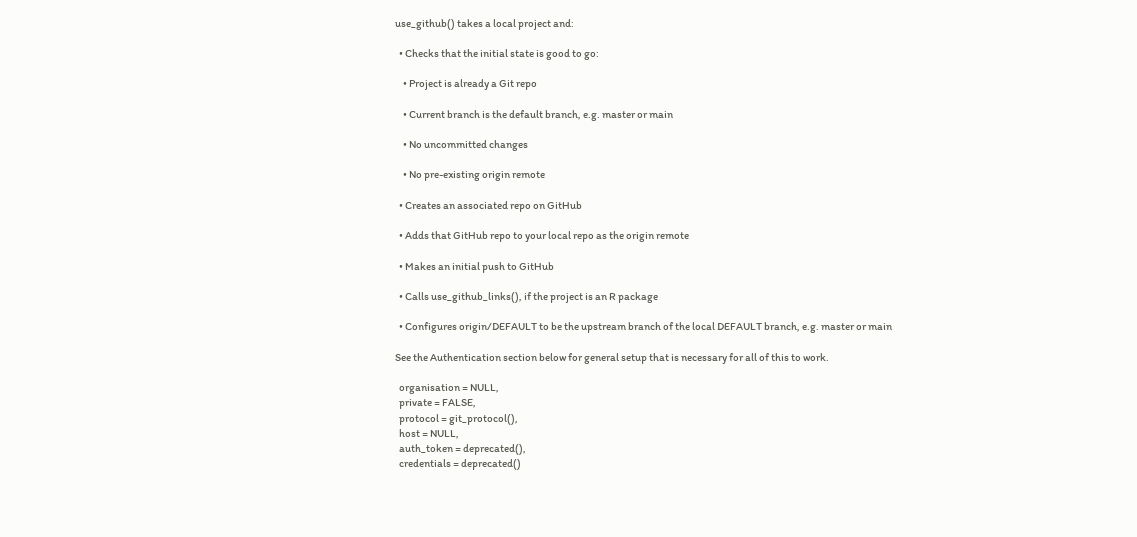use_github() takes a local project and:

  • Checks that the initial state is good to go:

    • Project is already a Git repo

    • Current branch is the default branch, e.g. master or main

    • No uncommitted changes

    • No pre-existing origin remote

  • Creates an associated repo on GitHub

  • Adds that GitHub repo to your local repo as the origin remote

  • Makes an initial push to GitHub

  • Calls use_github_links(), if the project is an R package

  • Configures origin/DEFAULT to be the upstream branch of the local DEFAULT branch, e.g. master or main

See the Authentication section below for general setup that is necessary for all of this to work.

  organisation = NULL,
  private = FALSE,
  protocol = git_protocol(),
  host = NULL,
  auth_token = deprecated(),
  credentials = deprecated()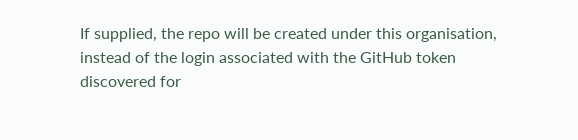If supplied, the repo will be created under this organisation, instead of the login associated with the GitHub token discovered for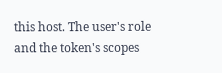this host. The user's role and the token's scopes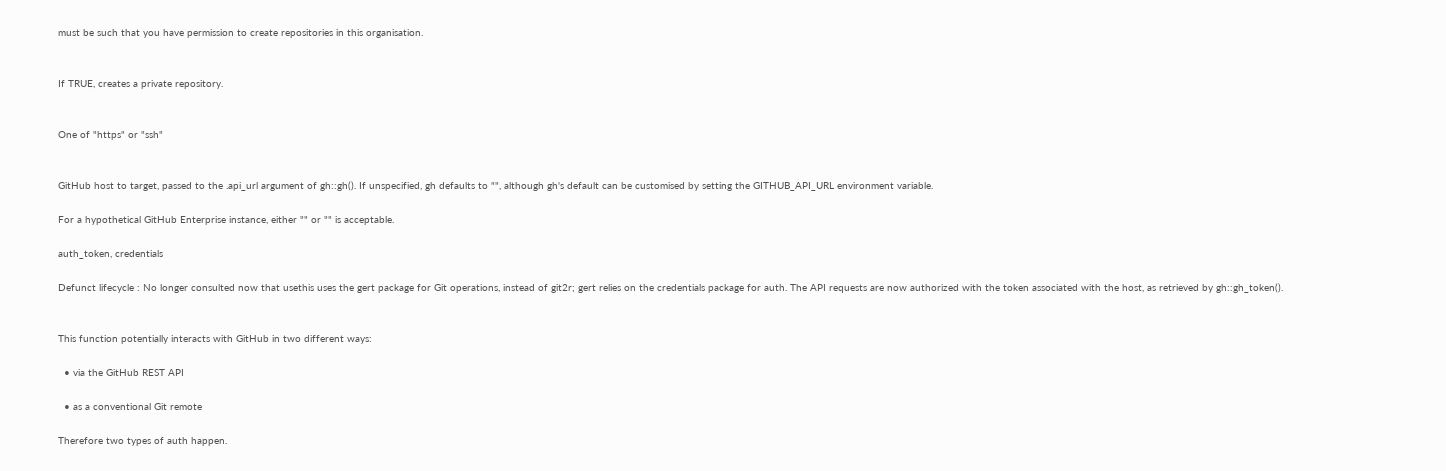must be such that you have permission to create repositories in this organisation.


If TRUE, creates a private repository.


One of "https" or "ssh"


GitHub host to target, passed to the .api_url argument of gh::gh(). If unspecified, gh defaults to "", although gh's default can be customised by setting the GITHUB_API_URL environment variable.

For a hypothetical GitHub Enterprise instance, either "" or "" is acceptable.

auth_token, credentials

Defunct lifecycle : No longer consulted now that usethis uses the gert package for Git operations, instead of git2r; gert relies on the credentials package for auth. The API requests are now authorized with the token associated with the host, as retrieved by gh::gh_token().


This function potentially interacts with GitHub in two different ways:

  • via the GitHub REST API

  • as a conventional Git remote

Therefore two types of auth happen.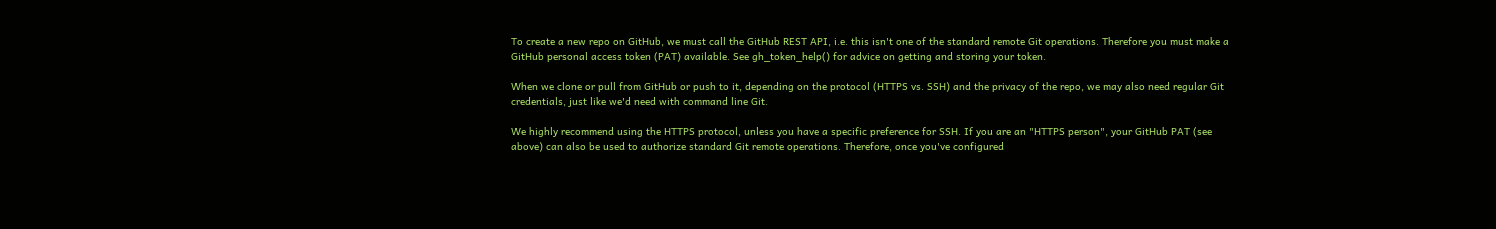To create a new repo on GitHub, we must call the GitHub REST API, i.e. this isn't one of the standard remote Git operations. Therefore you must make a GitHub personal access token (PAT) available. See gh_token_help() for advice on getting and storing your token.

When we clone or pull from GitHub or push to it, depending on the protocol (HTTPS vs. SSH) and the privacy of the repo, we may also need regular Git credentials, just like we'd need with command line Git.

We highly recommend using the HTTPS protocol, unless you have a specific preference for SSH. If you are an "HTTPS person", your GitHub PAT (see above) can also be used to authorize standard Git remote operations. Therefore, once you've configured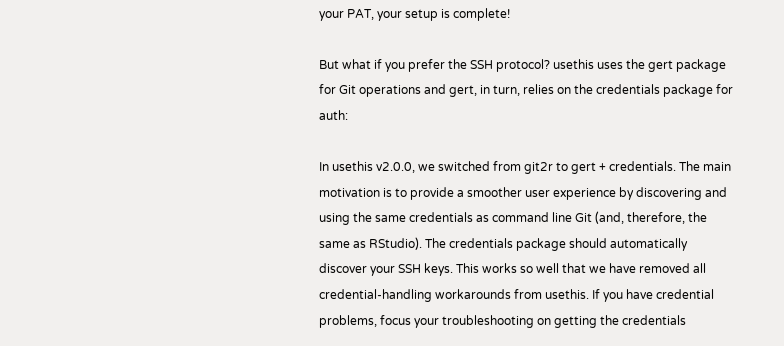your PAT, your setup is complete!

But what if you prefer the SSH protocol? usethis uses the gert package for Git operations and gert, in turn, relies on the credentials package for auth:

In usethis v2.0.0, we switched from git2r to gert + credentials. The main motivation is to provide a smoother user experience by discovering and using the same credentials as command line Git (and, therefore, the same as RStudio). The credentials package should automatically discover your SSH keys. This works so well that we have removed all credential-handling workarounds from usethis. If you have credential problems, focus your troubleshooting on getting the credentials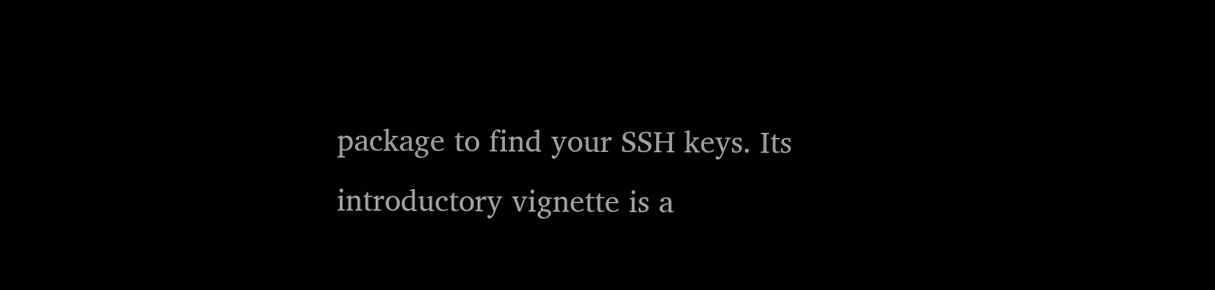package to find your SSH keys. Its introductory vignette is a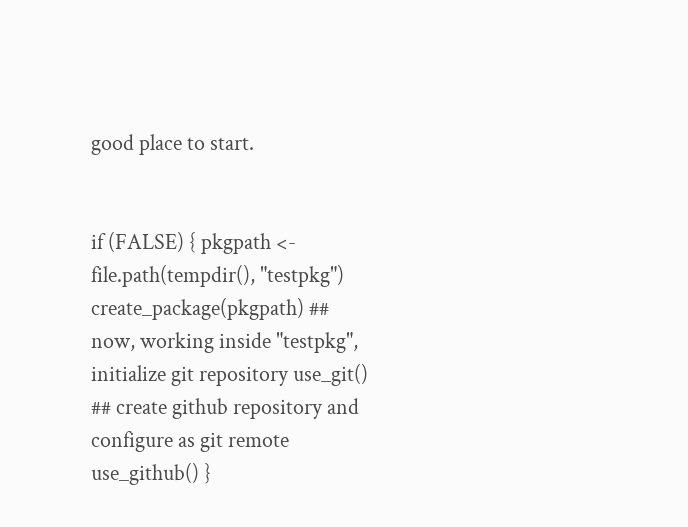good place to start.


if (FALSE) { pkgpath <- file.path(tempdir(), "testpkg") create_package(pkgpath) ## now, working inside "testpkg", initialize git repository use_git() ## create github repository and configure as git remote use_github() }